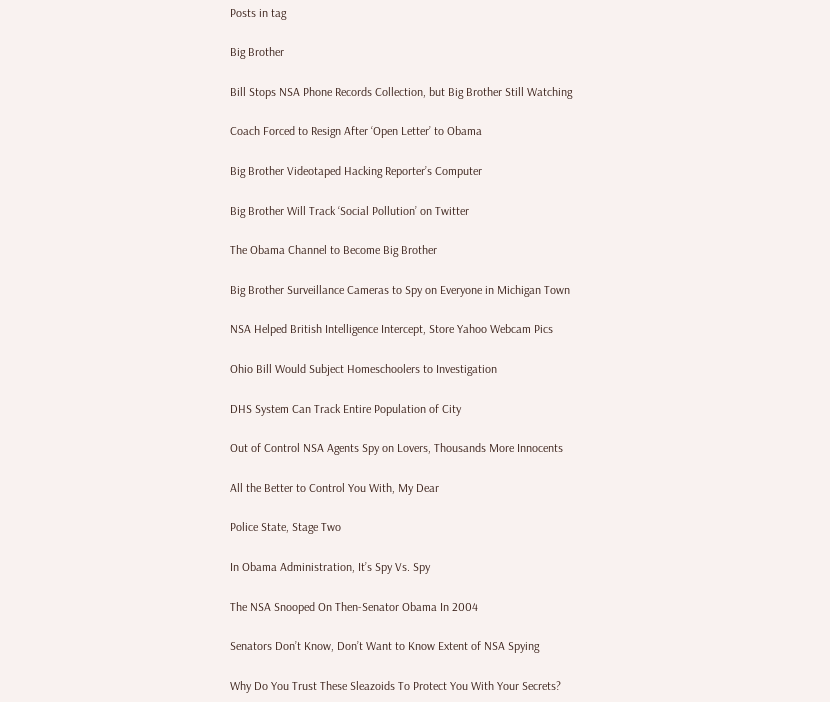Posts in tag

Big Brother

Bill Stops NSA Phone Records Collection, but Big Brother Still Watching

Coach Forced to Resign After ‘Open Letter’ to Obama

Big Brother Videotaped Hacking Reporter’s Computer

Big Brother Will Track ‘Social Pollution’ on Twitter

The Obama Channel to Become Big Brother

Big Brother Surveillance Cameras to Spy on Everyone in Michigan Town

NSA Helped British Intelligence Intercept, Store Yahoo Webcam Pics

Ohio Bill Would Subject Homeschoolers to Investigation

DHS System Can Track Entire Population of City

Out of Control NSA Agents Spy on Lovers, Thousands More Innocents

All the Better to Control You With, My Dear

Police State, Stage Two

In Obama Administration, It’s Spy Vs. Spy

The NSA Snooped On Then-Senator Obama In 2004

Senators Don’t Know, Don’t Want to Know Extent of NSA Spying

Why Do You Trust These Sleazoids To Protect You With Your Secrets?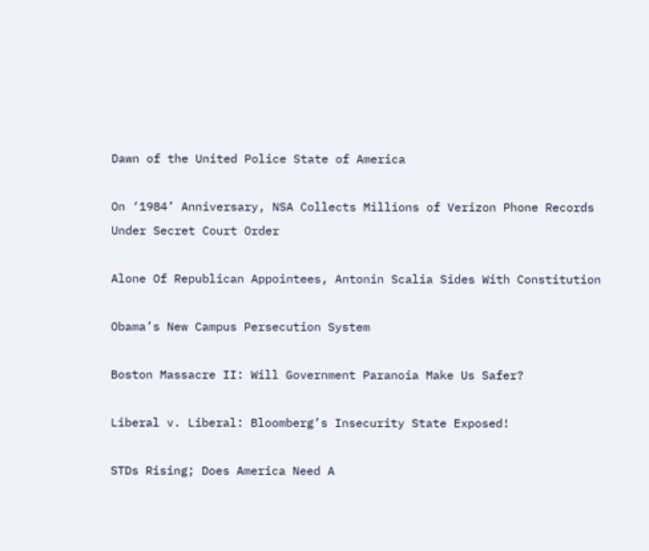Dawn of the United Police State of America

On ‘1984’ Anniversary, NSA Collects Millions of Verizon Phone Records Under Secret Court Order

Alone Of Republican Appointees, Antonin Scalia Sides With Constitution

Obama’s New Campus Persecution System

Boston Massacre II: Will Government Paranoia Make Us Safer?

Liberal v. Liberal: Bloomberg’s Insecurity State Exposed!

STDs Rising; Does America Need A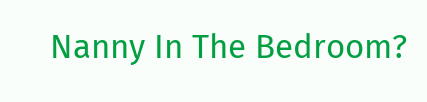Nanny In The Bedroom?